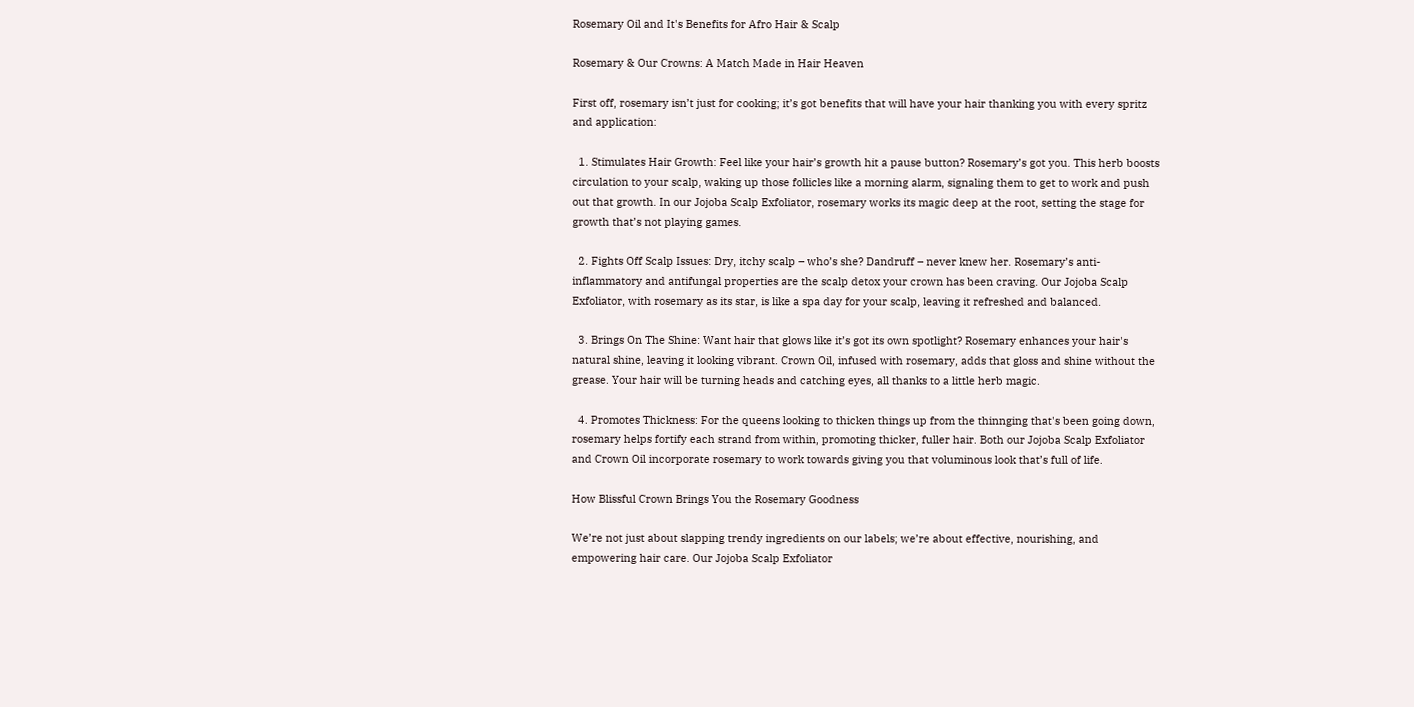Rosemary Oil and It's Benefits for Afro Hair & Scalp

Rosemary & Our Crowns: A Match Made in Hair Heaven

First off, rosemary isn’t just for cooking; it’s got benefits that will have your hair thanking you with every spritz and application:

  1. Stimulates Hair Growth: Feel like your hair’s growth hit a pause button? Rosemary’s got you. This herb boosts circulation to your scalp, waking up those follicles like a morning alarm, signaling them to get to work and push out that growth. In our Jojoba Scalp Exfoliator, rosemary works its magic deep at the root, setting the stage for growth that’s not playing games.

  2. Fights Off Scalp Issues: Dry, itchy scalp – who’s she? Dandruff – never knew her. Rosemary’s anti-inflammatory and antifungal properties are the scalp detox your crown has been craving. Our Jojoba Scalp Exfoliator, with rosemary as its star, is like a spa day for your scalp, leaving it refreshed and balanced.

  3. Brings On The Shine: Want hair that glows like it’s got its own spotlight? Rosemary enhances your hair's natural shine, leaving it looking vibrant. Crown Oil, infused with rosemary, adds that gloss and shine without the grease. Your hair will be turning heads and catching eyes, all thanks to a little herb magic.

  4. Promotes Thickness: For the queens looking to thicken things up from the thinnging that's been going down, rosemary helps fortify each strand from within, promoting thicker, fuller hair. Both our Jojoba Scalp Exfoliator and Crown Oil incorporate rosemary to work towards giving you that voluminous look that’s full of life.

How Blissful Crown Brings You the Rosemary Goodness

We’re not just about slapping trendy ingredients on our labels; we’re about effective, nourishing, and empowering hair care. Our Jojoba Scalp Exfoliator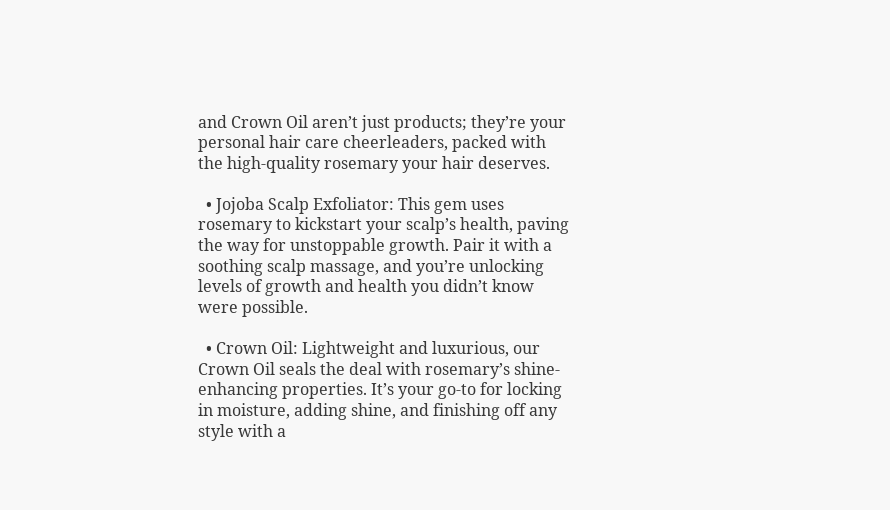and Crown Oil aren’t just products; they’re your personal hair care cheerleaders, packed with the high-quality rosemary your hair deserves.

  • Jojoba Scalp Exfoliator: This gem uses rosemary to kickstart your scalp’s health, paving the way for unstoppable growth. Pair it with a soothing scalp massage, and you’re unlocking levels of growth and health you didn’t know were possible.

  • Crown Oil: Lightweight and luxurious, our Crown Oil seals the deal with rosemary’s shine-enhancing properties. It’s your go-to for locking in moisture, adding shine, and finishing off any style with a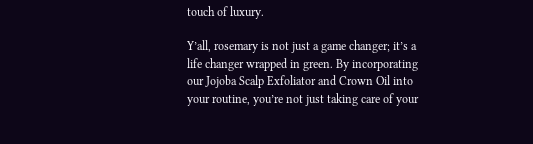touch of luxury.

Y’all, rosemary is not just a game changer; it’s a life changer wrapped in green. By incorporating our Jojoba Scalp Exfoliator and Crown Oil into your routine, you’re not just taking care of your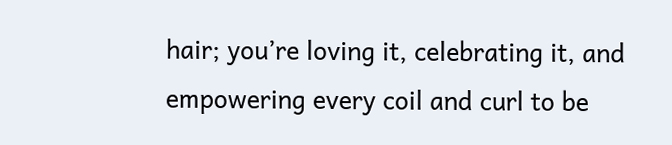hair; you’re loving it, celebrating it, and empowering every coil and curl to be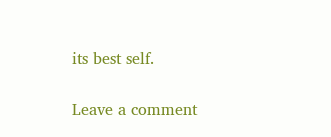its best self.

Leave a comment